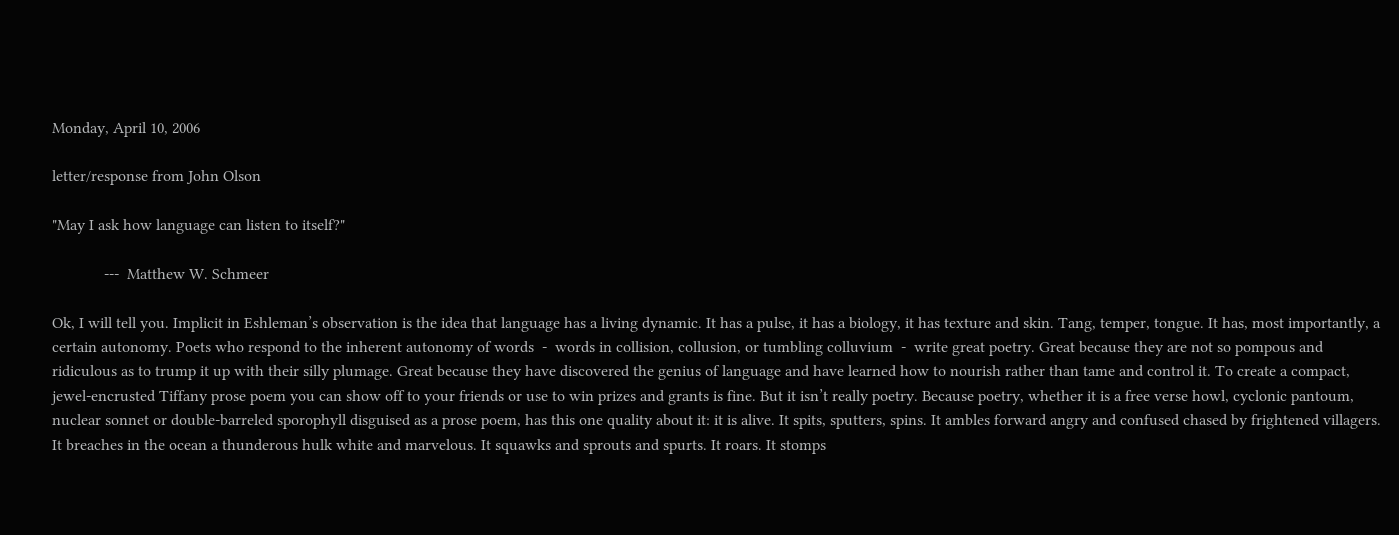Monday, April 10, 2006

letter/response from John Olson

"May I ask how language can listen to itself?"

             ---  Matthew W. Schmeer

Ok, I will tell you. Implicit in Eshleman’s observation is the idea that language has a living dynamic. It has a pulse, it has a biology, it has texture and skin. Tang, temper, tongue. It has, most importantly, a certain autonomy. Poets who respond to the inherent autonomy of words  -  words in collision, collusion, or tumbling colluvium  -  write great poetry. Great because they are not so pompous and ridiculous as to trump it up with their silly plumage. Great because they have discovered the genius of language and have learned how to nourish rather than tame and control it. To create a compact, jewel-encrusted Tiffany prose poem you can show off to your friends or use to win prizes and grants is fine. But it isn’t really poetry. Because poetry, whether it is a free verse howl, cyclonic pantoum, nuclear sonnet or double-barreled sporophyll disguised as a prose poem, has this one quality about it: it is alive. It spits, sputters, spins. It ambles forward angry and confused chased by frightened villagers. It breaches in the ocean a thunderous hulk white and marvelous. It squawks and sprouts and spurts. It roars. It stomps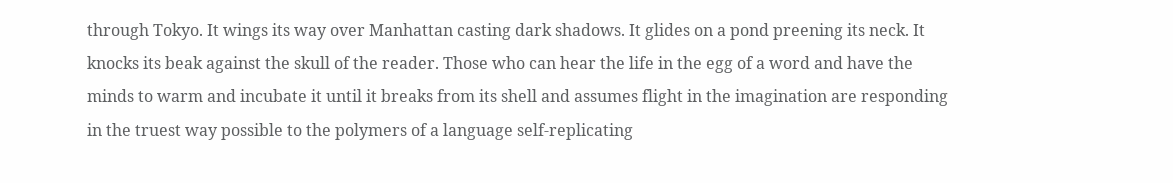through Tokyo. It wings its way over Manhattan casting dark shadows. It glides on a pond preening its neck. It knocks its beak against the skull of the reader. Those who can hear the life in the egg of a word and have the minds to warm and incubate it until it breaks from its shell and assumes flight in the imagination are responding in the truest way possible to the polymers of a language self-replicating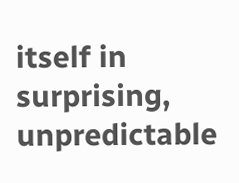itself in surprising, unpredictable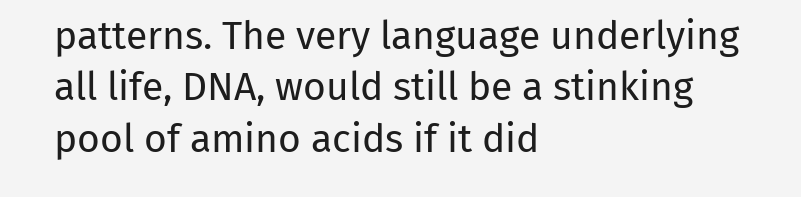patterns. The very language underlying all life, DNA, would still be a stinking pool of amino acids if it did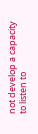not develop a capacity to listen to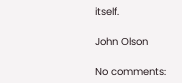itself.

John Olson

No comments: